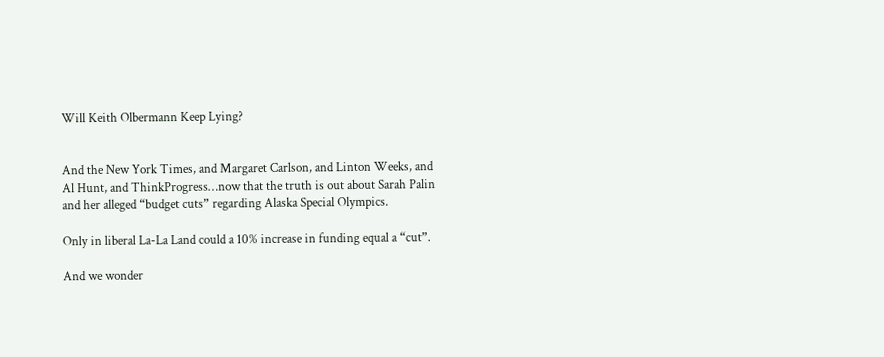Will Keith Olbermann Keep Lying?


And the New York Times, and Margaret Carlson, and Linton Weeks, and Al Hunt, and ThinkProgress…now that the truth is out about Sarah Palin and her alleged “budget cuts” regarding Alaska Special Olympics.

Only in liberal La-La Land could a 10% increase in funding equal a “cut”.

And we wonder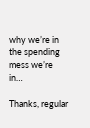why we’re in the spending mess we’re in…

Thanks, regular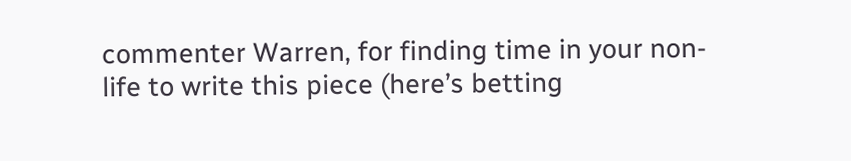commenter Warren, for finding time in your non-life to write this piece (here’s betting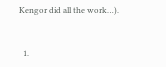Kengor did all the work…).


  1.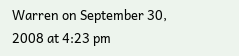Warren on September 30, 2008 at 4:23 pm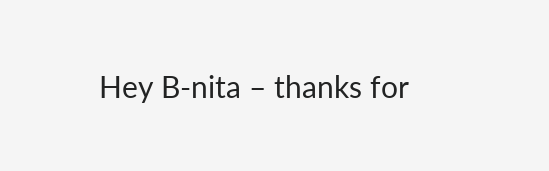Hey B-nita – thanks for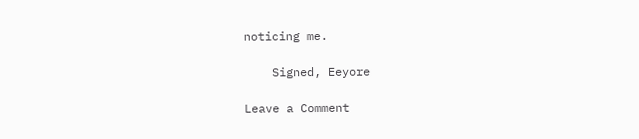noticing me.

    Signed, Eeyore

Leave a Comment